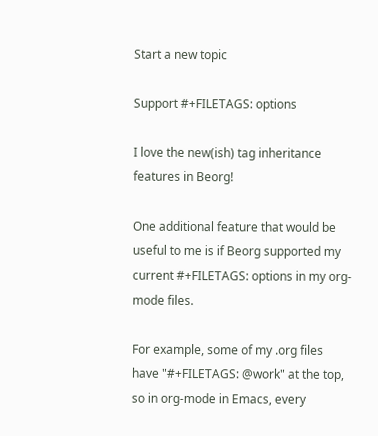Start a new topic

Support #+FILETAGS: options

I love the new(ish) tag inheritance features in Beorg!

One additional feature that would be useful to me is if Beorg supported my current #+FILETAGS: options in my org-mode files.

For example, some of my .org files have "#+FILETAGS: @work" at the top, so in org-mode in Emacs, every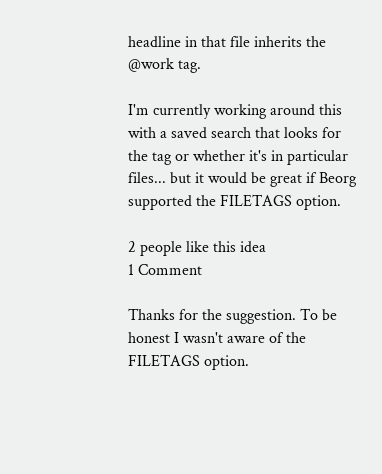headline in that file inherits the @work tag.

I'm currently working around this with a saved search that looks for the tag or whether it's in particular files... but it would be great if Beorg supported the FILETAGS option.

2 people like this idea
1 Comment

Thanks for the suggestion. To be honest I wasn't aware of the FILETAGS option.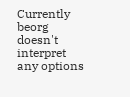Currently beorg doesn't interpret any options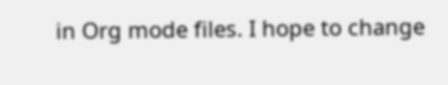in Org mode files. I hope to change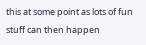this at some point as lots of fun stuff can then happen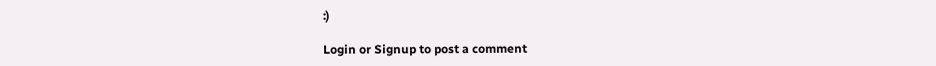:)

Login or Signup to post a comment